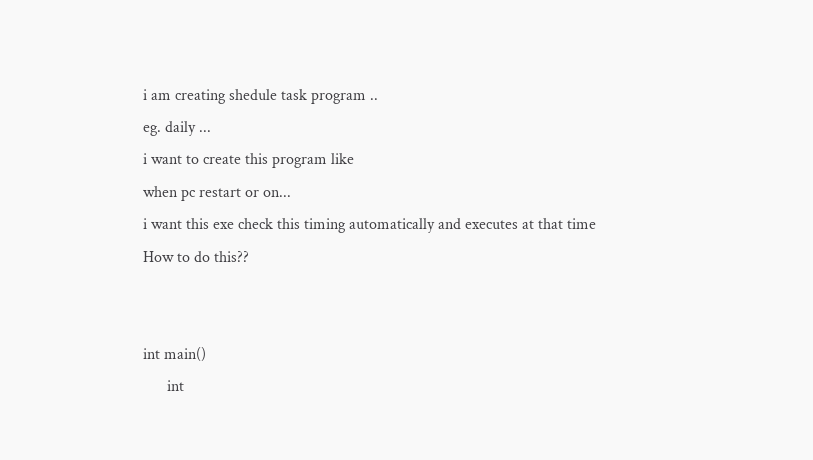i am creating shedule task program ..
eg. daily ...
i want to create this program like
when pc restart or on...
i want this exe check this timing automatically and executes at that time
How to do this??


int main()
      int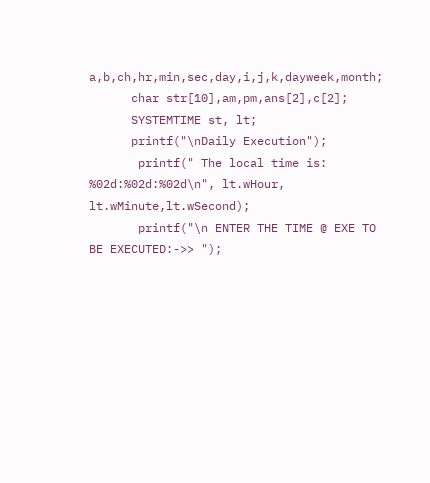a,b,ch,hr,min,sec,day,i,j,k,dayweek,month;
      char str[10],am,pm,ans[2],c[2];
      SYSTEMTIME st, lt;
      printf("\nDaily Execution");
       printf(" The local time is: %02d:%02d:%02d\n", lt.wHour, lt.wMinute,lt.wSecond);
       printf("\n ENTER THE TIME @ EXE TO BE EXECUTED:->> ");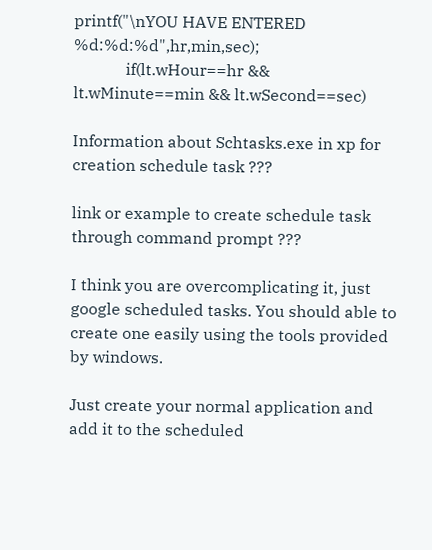printf("\nYOU HAVE ENTERED %d:%d:%d",hr,min,sec);
             if(lt.wHour==hr && lt.wMinute==min && lt.wSecond==sec)

Information about Schtasks.exe in xp for creation schedule task ???

link or example to create schedule task through command prompt ???

I think you are overcomplicating it, just google scheduled tasks. You should able to create one easily using the tools provided by windows.

Just create your normal application and add it to the scheduled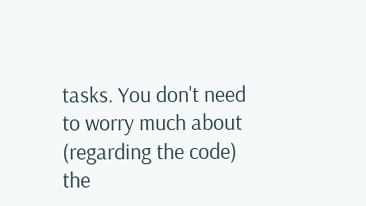tasks. You don't need to worry much about (regarding the code) the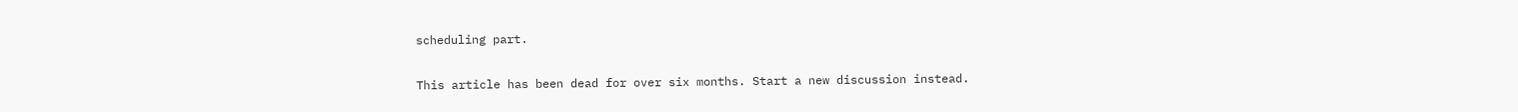scheduling part.

This article has been dead for over six months. Start a new discussion instead.